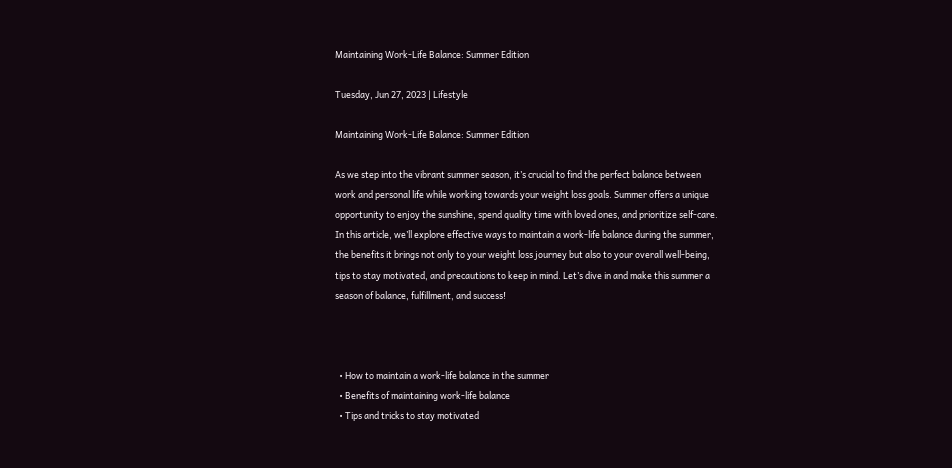Maintaining Work-Life Balance: Summer Edition

Tuesday, Jun 27, 2023 | Lifestyle

Maintaining Work-Life Balance: Summer Edition

As we step into the vibrant summer season, it’s crucial to find the perfect balance between work and personal life while working towards your weight loss goals. Summer offers a unique opportunity to enjoy the sunshine, spend quality time with loved ones, and prioritize self-care. In this article, we’ll explore effective ways to maintain a work-life balance during the summer, the benefits it brings not only to your weight loss journey but also to your overall well-being, tips to stay motivated, and precautions to keep in mind. Let’s dive in and make this summer a season of balance, fulfillment, and success!



  • How to maintain a work-life balance in the summer
  • Benefits of maintaining work-life balance
  • Tips and tricks to stay motivated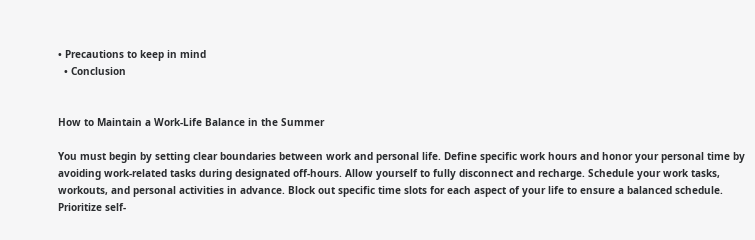• Precautions to keep in mind
  • Conclusion


How to Maintain a Work-Life Balance in the Summer

You must begin by setting clear boundaries between work and personal life. Define specific work hours and honor your personal time by avoiding work-related tasks during designated off-hours. Allow yourself to fully disconnect and recharge. Schedule your work tasks, workouts, and personal activities in advance. Block out specific time slots for each aspect of your life to ensure a balanced schedule. Prioritize self-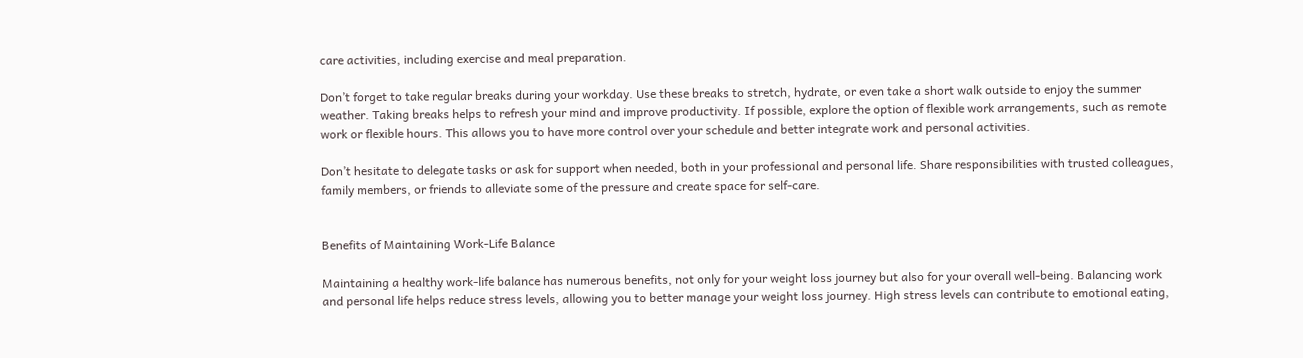care activities, including exercise and meal preparation.

Don’t forget to take regular breaks during your workday. Use these breaks to stretch, hydrate, or even take a short walk outside to enjoy the summer weather. Taking breaks helps to refresh your mind and improve productivity. If possible, explore the option of flexible work arrangements, such as remote work or flexible hours. This allows you to have more control over your schedule and better integrate work and personal activities.

Don’t hesitate to delegate tasks or ask for support when needed, both in your professional and personal life. Share responsibilities with trusted colleagues, family members, or friends to alleviate some of the pressure and create space for self-care.


Benefits of Maintaining Work-Life Balance

Maintaining a healthy work-life balance has numerous benefits, not only for your weight loss journey but also for your overall well-being. Balancing work and personal life helps reduce stress levels, allowing you to better manage your weight loss journey. High stress levels can contribute to emotional eating,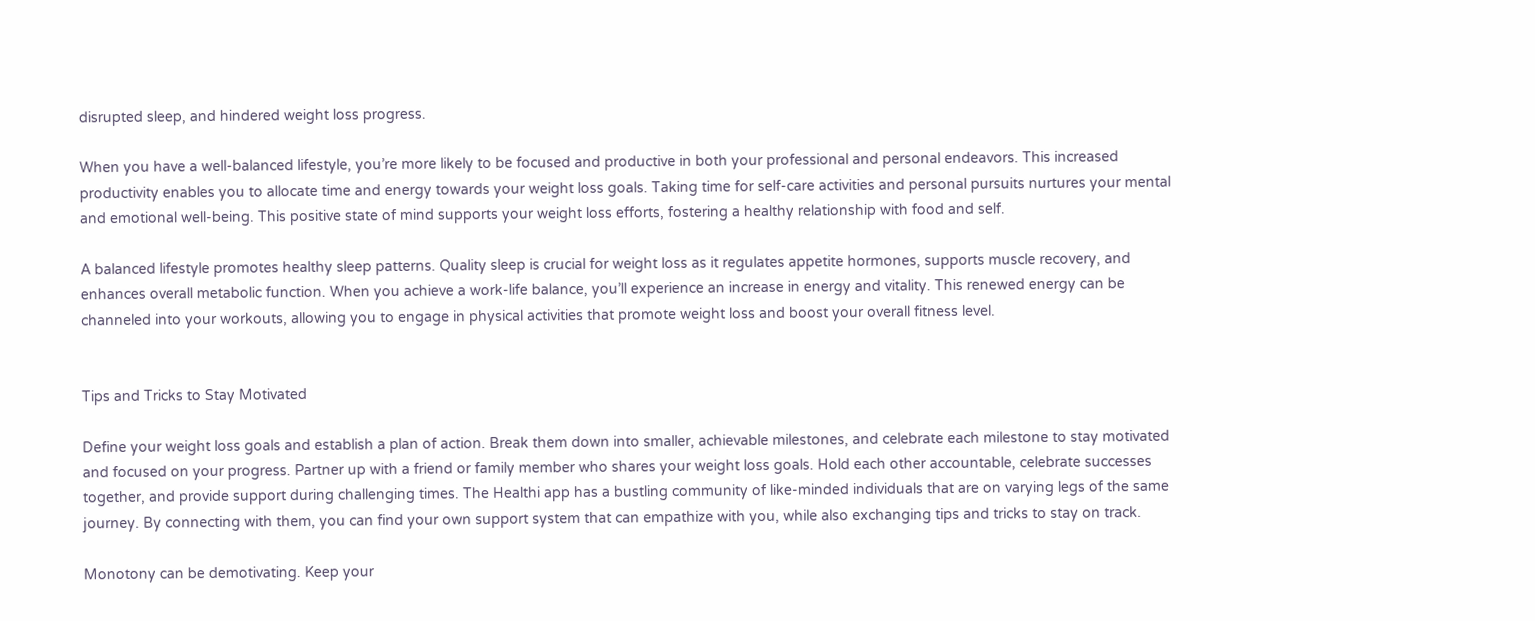disrupted sleep, and hindered weight loss progress.

When you have a well-balanced lifestyle, you’re more likely to be focused and productive in both your professional and personal endeavors. This increased productivity enables you to allocate time and energy towards your weight loss goals. Taking time for self-care activities and personal pursuits nurtures your mental and emotional well-being. This positive state of mind supports your weight loss efforts, fostering a healthy relationship with food and self.

A balanced lifestyle promotes healthy sleep patterns. Quality sleep is crucial for weight loss as it regulates appetite hormones, supports muscle recovery, and enhances overall metabolic function. When you achieve a work-life balance, you’ll experience an increase in energy and vitality. This renewed energy can be channeled into your workouts, allowing you to engage in physical activities that promote weight loss and boost your overall fitness level.


Tips and Tricks to Stay Motivated

Define your weight loss goals and establish a plan of action. Break them down into smaller, achievable milestones, and celebrate each milestone to stay motivated and focused on your progress. Partner up with a friend or family member who shares your weight loss goals. Hold each other accountable, celebrate successes together, and provide support during challenging times. The Healthi app has a bustling community of like-minded individuals that are on varying legs of the same journey. By connecting with them, you can find your own support system that can empathize with you, while also exchanging tips and tricks to stay on track.

Monotony can be demotivating. Keep your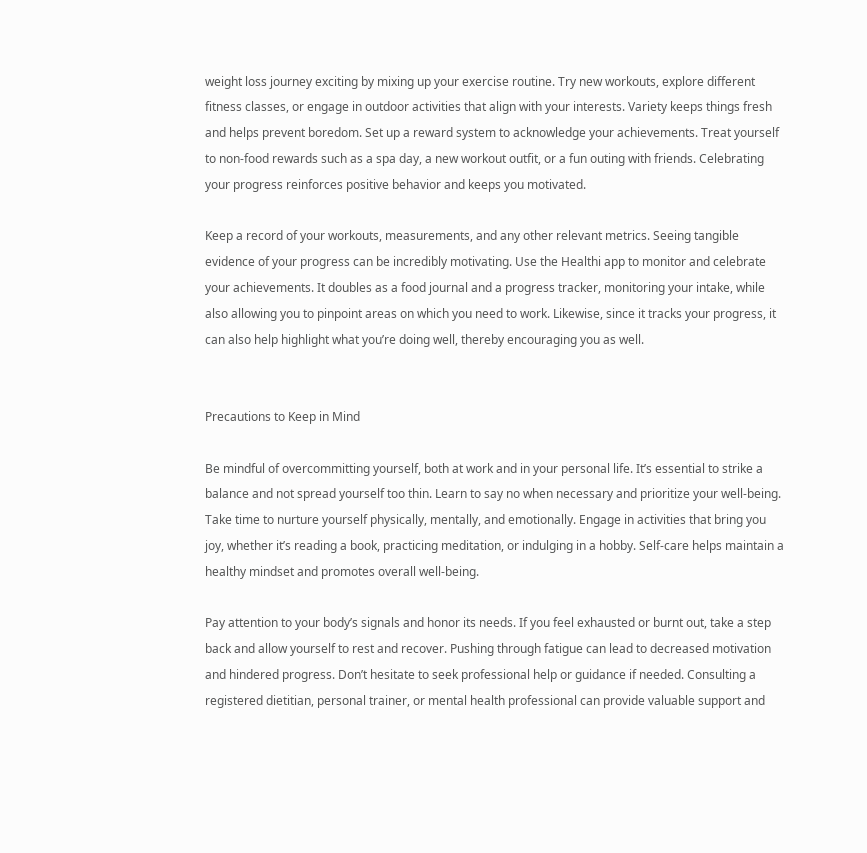weight loss journey exciting by mixing up your exercise routine. Try new workouts, explore different fitness classes, or engage in outdoor activities that align with your interests. Variety keeps things fresh and helps prevent boredom. Set up a reward system to acknowledge your achievements. Treat yourself to non-food rewards such as a spa day, a new workout outfit, or a fun outing with friends. Celebrating your progress reinforces positive behavior and keeps you motivated.

Keep a record of your workouts, measurements, and any other relevant metrics. Seeing tangible evidence of your progress can be incredibly motivating. Use the Healthi app to monitor and celebrate your achievements. It doubles as a food journal and a progress tracker, monitoring your intake, while also allowing you to pinpoint areas on which you need to work. Likewise, since it tracks your progress, it can also help highlight what you’re doing well, thereby encouraging you as well.


Precautions to Keep in Mind

Be mindful of overcommitting yourself, both at work and in your personal life. It’s essential to strike a balance and not spread yourself too thin. Learn to say no when necessary and prioritize your well-being. Take time to nurture yourself physically, mentally, and emotionally. Engage in activities that bring you joy, whether it’s reading a book, practicing meditation, or indulging in a hobby. Self-care helps maintain a healthy mindset and promotes overall well-being.

Pay attention to your body’s signals and honor its needs. If you feel exhausted or burnt out, take a step back and allow yourself to rest and recover. Pushing through fatigue can lead to decreased motivation and hindered progress. Don’t hesitate to seek professional help or guidance if needed. Consulting a registered dietitian, personal trainer, or mental health professional can provide valuable support and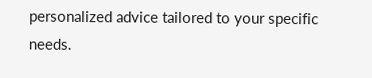personalized advice tailored to your specific needs.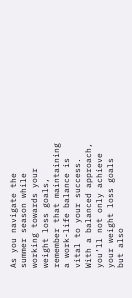As you navigate the summer season while working towards your weight loss goals, remember that maintaining a work-life balance is vital to your success. With a balanced approach, you’ll not only achieve your weight loss goals but also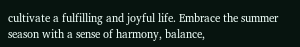cultivate a fulfilling and joyful life. Embrace the summer season with a sense of harmony, balance,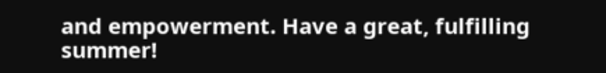and empowerment. Have a great, fulfilling summer!